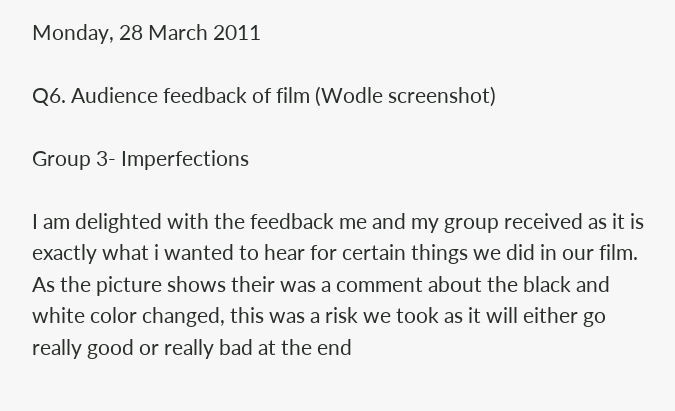Monday, 28 March 2011

Q6. Audience feedback of film (Wodle screenshot)

Group 3- Imperfections

I am delighted with the feedback me and my group received as it is exactly what i wanted to hear for certain things we did in our film. As the picture shows their was a comment about the black and white color changed, this was a risk we took as it will either go really good or really bad at the end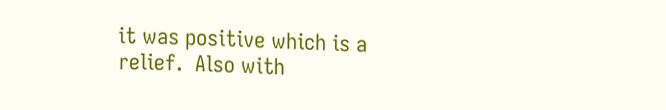it was positive which is a relief.  Also with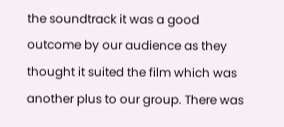the soundtrack it was a good outcome by our audience as they thought it suited the film which was another plus to our group. There was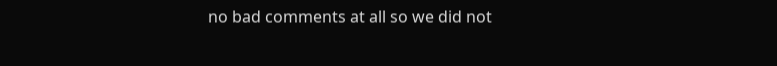no bad comments at all so we did not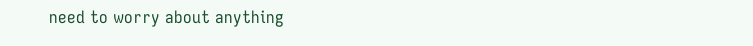need to worry about anything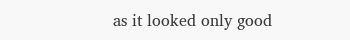as it looked only good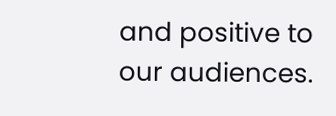and positive to our audiences.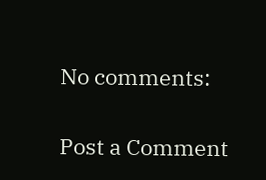No comments:

Post a Comment